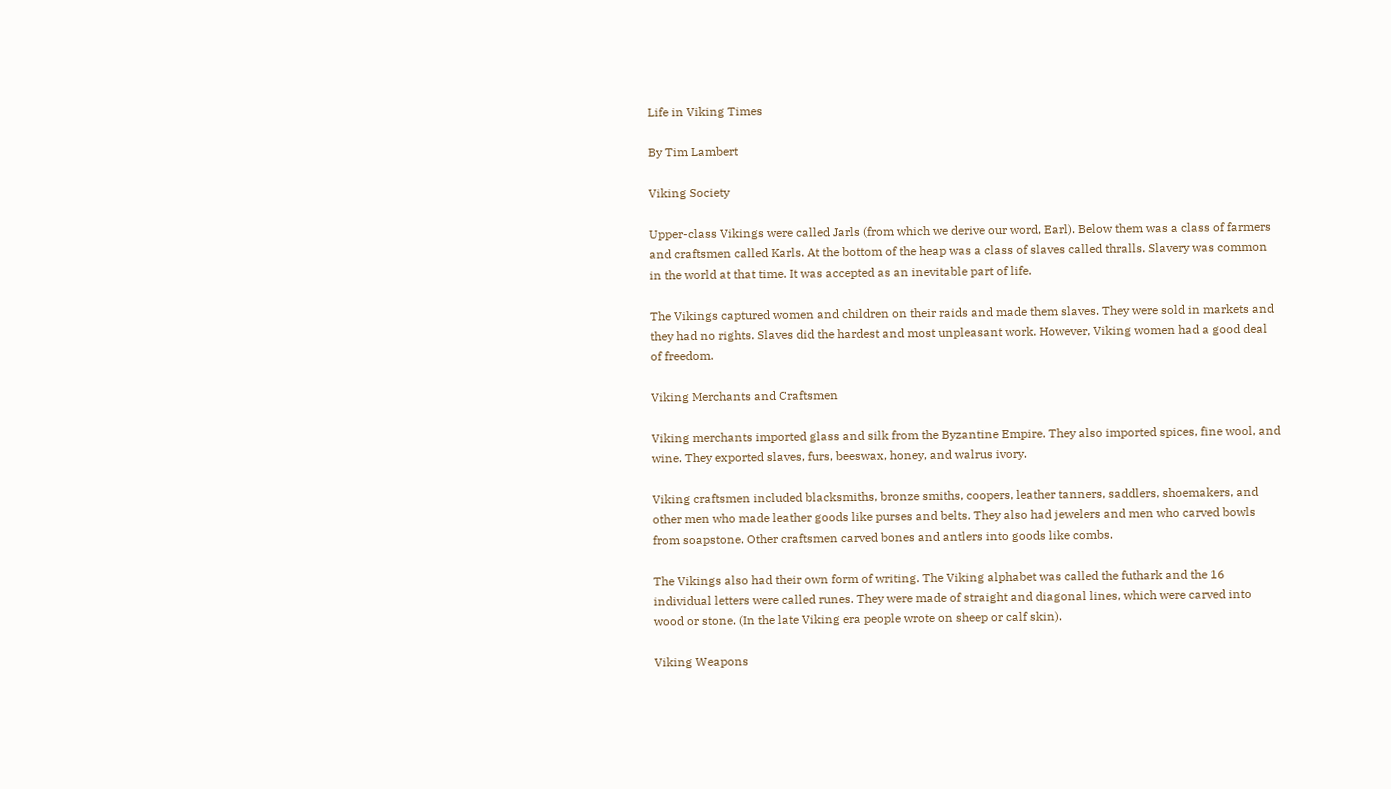Life in Viking Times

By Tim Lambert

Viking Society

Upper-class Vikings were called Jarls (from which we derive our word, Earl). Below them was a class of farmers and craftsmen called Karls. At the bottom of the heap was a class of slaves called thralls. Slavery was common in the world at that time. It was accepted as an inevitable part of life.

The Vikings captured women and children on their raids and made them slaves. They were sold in markets and they had no rights. Slaves did the hardest and most unpleasant work. However, Viking women had a good deal of freedom.

Viking Merchants and Craftsmen

Viking merchants imported glass and silk from the Byzantine Empire. They also imported spices, fine wool, and wine. They exported slaves, furs, beeswax, honey, and walrus ivory.

Viking craftsmen included blacksmiths, bronze smiths, coopers, leather tanners, saddlers, shoemakers, and other men who made leather goods like purses and belts. They also had jewelers and men who carved bowls from soapstone. Other craftsmen carved bones and antlers into goods like combs.

The Vikings also had their own form of writing. The Viking alphabet was called the futhark and the 16 individual letters were called runes. They were made of straight and diagonal lines, which were carved into wood or stone. (In the late Viking era people wrote on sheep or calf skin).

Viking Weapons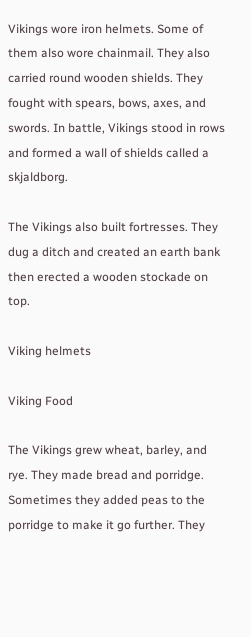Vikings wore iron helmets. Some of them also wore chainmail. They also carried round wooden shields. They fought with spears, bows, axes, and swords. In battle, Vikings stood in rows and formed a wall of shields called a skjaldborg.

The Vikings also built fortresses. They dug a ditch and created an earth bank then erected a wooden stockade on top.

Viking helmets

Viking Food

The Vikings grew wheat, barley, and rye. They made bread and porridge. Sometimes they added peas to the porridge to make it go further. They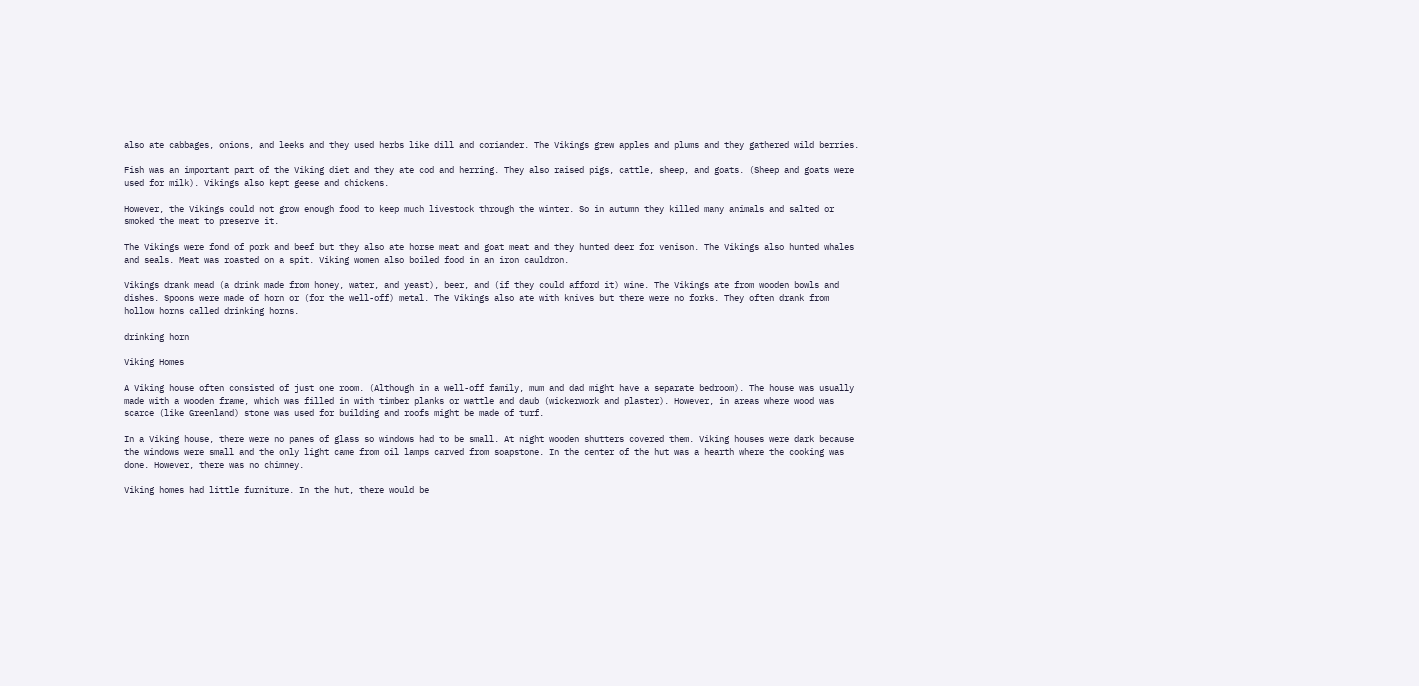also ate cabbages, onions, and leeks and they used herbs like dill and coriander. The Vikings grew apples and plums and they gathered wild berries.

Fish was an important part of the Viking diet and they ate cod and herring. They also raised pigs, cattle, sheep, and goats. (Sheep and goats were used for milk). Vikings also kept geese and chickens.

However, the Vikings could not grow enough food to keep much livestock through the winter. So in autumn they killed many animals and salted or smoked the meat to preserve it.

The Vikings were fond of pork and beef but they also ate horse meat and goat meat and they hunted deer for venison. The Vikings also hunted whales and seals. Meat was roasted on a spit. Viking women also boiled food in an iron cauldron.

Vikings drank mead (a drink made from honey, water, and yeast), beer, and (if they could afford it) wine. The Vikings ate from wooden bowls and dishes. Spoons were made of horn or (for the well-off) metal. The Vikings also ate with knives but there were no forks. They often drank from hollow horns called drinking horns.

drinking horn

Viking Homes

A Viking house often consisted of just one room. (Although in a well-off family, mum and dad might have a separate bedroom). The house was usually made with a wooden frame, which was filled in with timber planks or wattle and daub (wickerwork and plaster). However, in areas where wood was scarce (like Greenland) stone was used for building and roofs might be made of turf.

In a Viking house, there were no panes of glass so windows had to be small. At night wooden shutters covered them. Viking houses were dark because the windows were small and the only light came from oil lamps carved from soapstone. In the center of the hut was a hearth where the cooking was done. However, there was no chimney.

Viking homes had little furniture. In the hut, there would be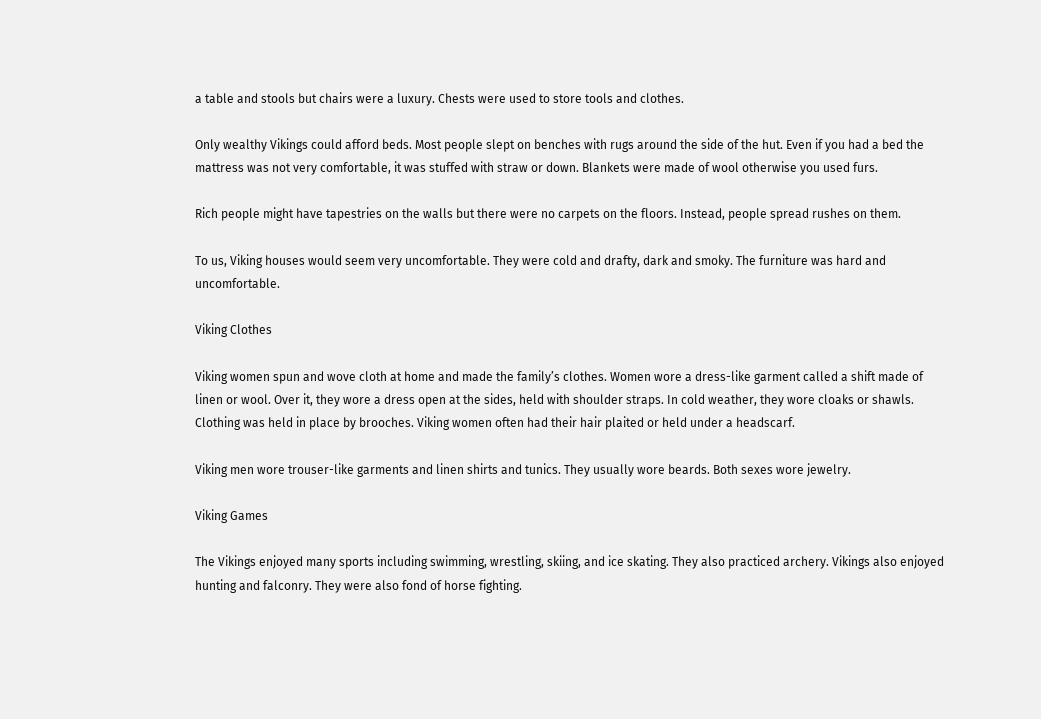a table and stools but chairs were a luxury. Chests were used to store tools and clothes.

Only wealthy Vikings could afford beds. Most people slept on benches with rugs around the side of the hut. Even if you had a bed the mattress was not very comfortable, it was stuffed with straw or down. Blankets were made of wool otherwise you used furs.

Rich people might have tapestries on the walls but there were no carpets on the floors. Instead, people spread rushes on them.

To us, Viking houses would seem very uncomfortable. They were cold and drafty, dark and smoky. The furniture was hard and uncomfortable.

Viking Clothes

Viking women spun and wove cloth at home and made the family’s clothes. Women wore a dress-like garment called a shift made of linen or wool. Over it, they wore a dress open at the sides, held with shoulder straps. In cold weather, they wore cloaks or shawls. Clothing was held in place by brooches. Viking women often had their hair plaited or held under a headscarf.

Viking men wore trouser-like garments and linen shirts and tunics. They usually wore beards. Both sexes wore jewelry.

Viking Games

The Vikings enjoyed many sports including swimming, wrestling, skiing, and ice skating. They also practiced archery. Vikings also enjoyed hunting and falconry. They were also fond of horse fighting.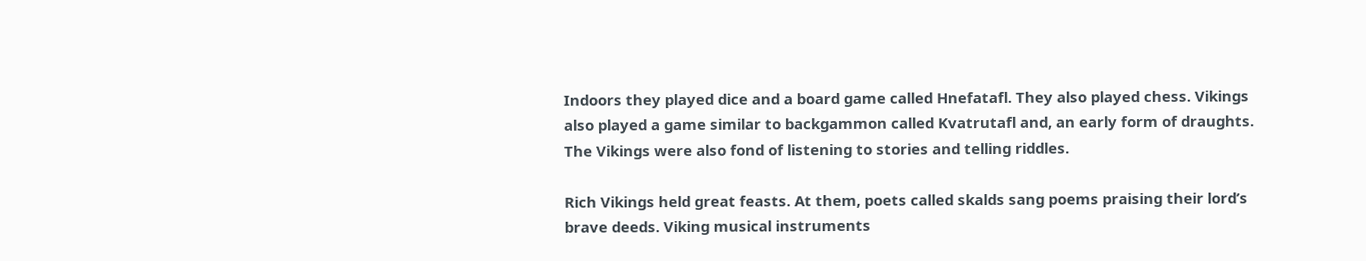Indoors they played dice and a board game called Hnefatafl. They also played chess. Vikings also played a game similar to backgammon called Kvatrutafl and, an early form of draughts. The Vikings were also fond of listening to stories and telling riddles.

Rich Vikings held great feasts. At them, poets called skalds sang poems praising their lord’s brave deeds. Viking musical instruments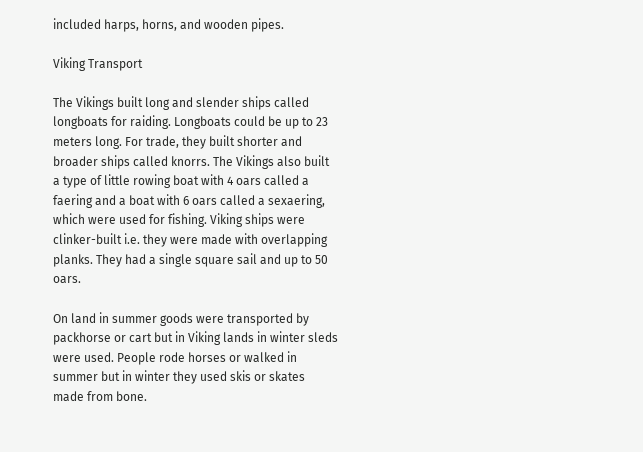included harps, horns, and wooden pipes.

Viking Transport

The Vikings built long and slender ships called longboats for raiding. Longboats could be up to 23 meters long. For trade, they built shorter and broader ships called knorrs. The Vikings also built a type of little rowing boat with 4 oars called a faering and a boat with 6 oars called a sexaering, which were used for fishing. Viking ships were clinker-built i.e. they were made with overlapping planks. They had a single square sail and up to 50 oars.

On land in summer goods were transported by packhorse or cart but in Viking lands in winter sleds were used. People rode horses or walked in summer but in winter they used skis or skates made from bone.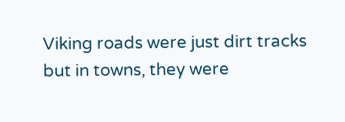Viking roads were just dirt tracks but in towns, they were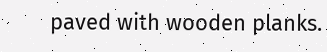paved with wooden planks.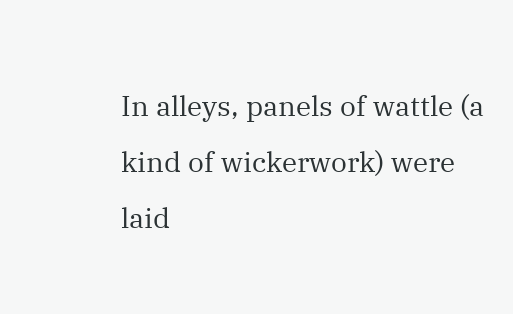In alleys, panels of wattle (a kind of wickerwork) were laid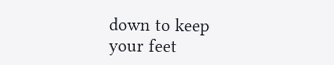down to keep your feet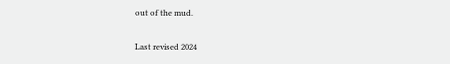out of the mud.

Last revised 2024